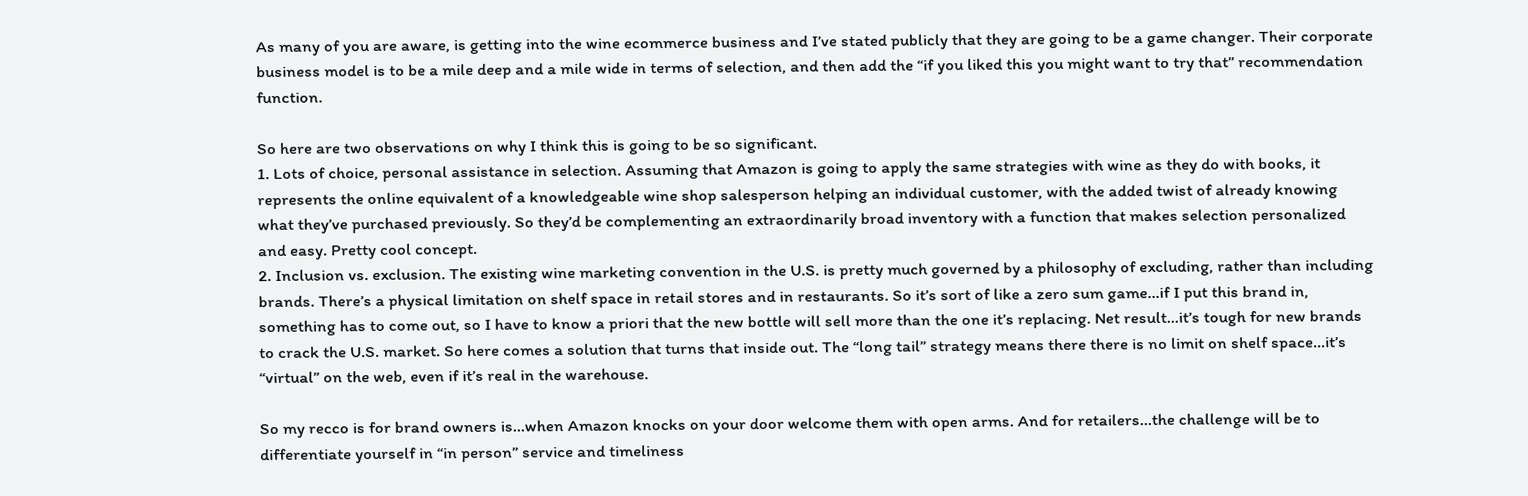As many of you are aware, is getting into the wine ecommerce business and I’ve stated publicly that they are going to be a game changer. Their corporate business model is to be a mile deep and a mile wide in terms of selection, and then add the “if you liked this you might want to try that” recommendation function.

So here are two observations on why I think this is going to be so significant.
1. Lots of choice, personal assistance in selection. Assuming that Amazon is going to apply the same strategies with wine as they do with books, it represents the online equivalent of a knowledgeable wine shop salesperson helping an individual customer, with the added twist of already knowing what they’ve purchased previously. So they’d be complementing an extraordinarily broad inventory with a function that makes selection personalized and easy. Pretty cool concept.
2. Inclusion vs. exclusion. The existing wine marketing convention in the U.S. is pretty much governed by a philosophy of excluding, rather than including brands. There’s a physical limitation on shelf space in retail stores and in restaurants. So it’s sort of like a zero sum game…if I put this brand in, something has to come out, so I have to know a priori that the new bottle will sell more than the one it’s replacing. Net result…it’s tough for new brands to crack the U.S. market. So here comes a solution that turns that inside out. The “long tail” strategy means there there is no limit on shelf space…it’s “virtual” on the web, even if it’s real in the warehouse.

So my recco is for brand owners is…when Amazon knocks on your door welcome them with open arms. And for retailers…the challenge will be to differentiate yourself in “in person” service and timeliness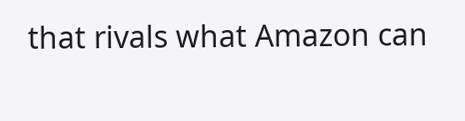that rivals what Amazon can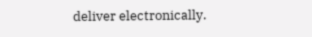deliver electronically.